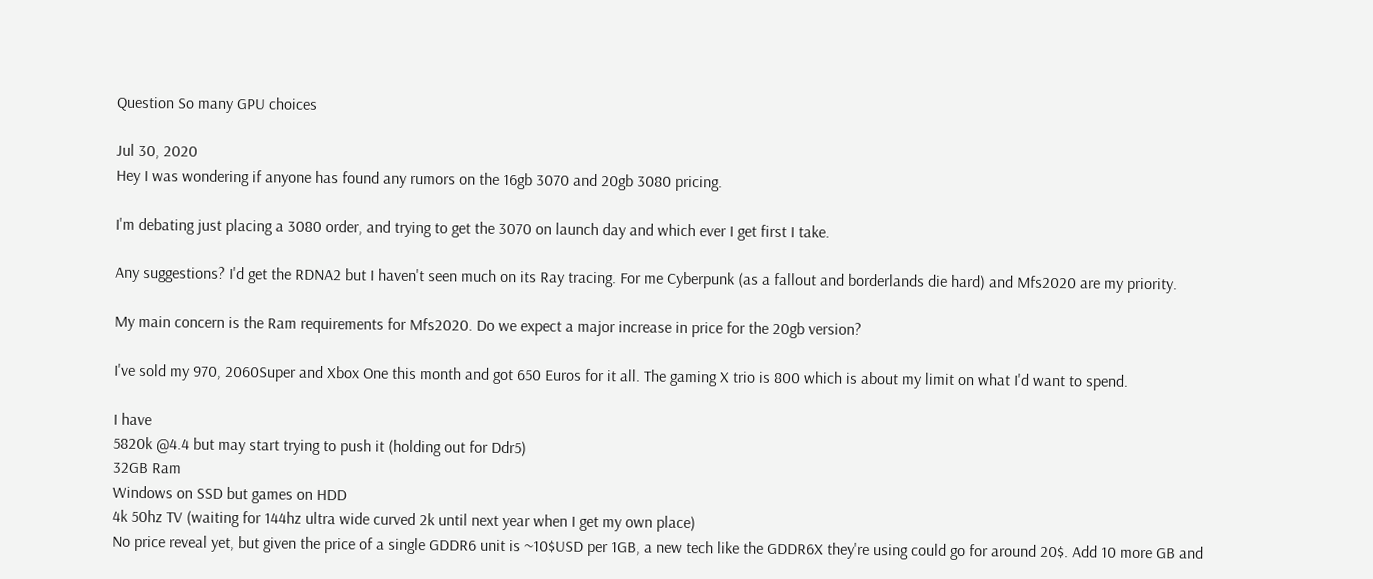Question So many GPU choices

Jul 30, 2020
Hey I was wondering if anyone has found any rumors on the 16gb 3070 and 20gb 3080 pricing.

I'm debating just placing a 3080 order, and trying to get the 3070 on launch day and which ever I get first I take.

Any suggestions? I'd get the RDNA2 but I haven't seen much on its Ray tracing. For me Cyberpunk (as a fallout and borderlands die hard) and Mfs2020 are my priority.

My main concern is the Ram requirements for Mfs2020. Do we expect a major increase in price for the 20gb version?

I've sold my 970, 2060Super and Xbox One this month and got 650 Euros for it all. The gaming X trio is 800 which is about my limit on what I'd want to spend.

I have
5820k @4.4 but may start trying to push it (holding out for Ddr5)
32GB Ram
Windows on SSD but games on HDD
4k 50hz TV (waiting for 144hz ultra wide curved 2k until next year when I get my own place)
No price reveal yet, but given the price of a single GDDR6 unit is ~10$USD per 1GB, a new tech like the GDDR6X they're using could go for around 20$. Add 10 more GB and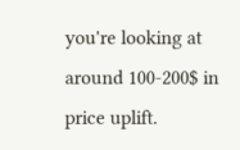you're looking at around 100-200$ in price uplift.